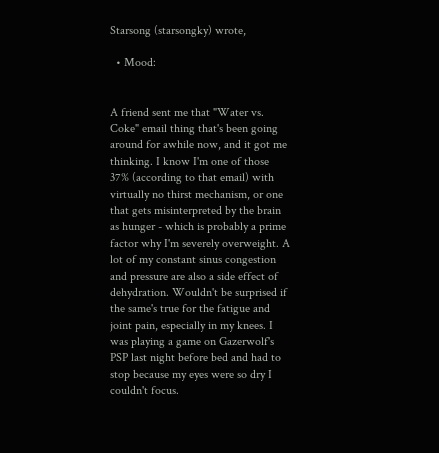Starsong (starsongky) wrote,

  • Mood:


A friend sent me that "Water vs. Coke" email thing that's been going around for awhile now, and it got me thinking. I know I'm one of those 37% (according to that email) with virtually no thirst mechanism, or one that gets misinterpreted by the brain as hunger - which is probably a prime factor why I'm severely overweight. A lot of my constant sinus congestion and pressure are also a side effect of dehydration. Wouldn't be surprised if the same's true for the fatigue and joint pain, especially in my knees. I was playing a game on Gazerwolf's PSP last night before bed and had to stop because my eyes were so dry I couldn't focus.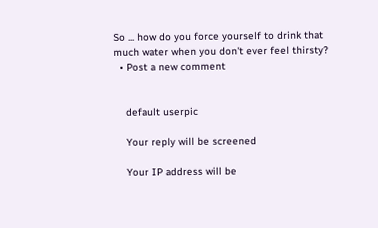So ... how do you force yourself to drink that much water when you don't ever feel thirsty?
  • Post a new comment


    default userpic

    Your reply will be screened

    Your IP address will be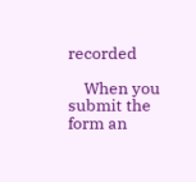recorded

    When you submit the form an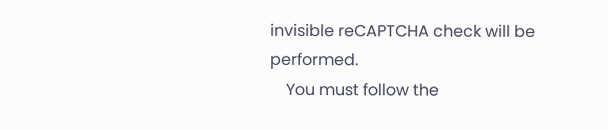invisible reCAPTCHA check will be performed.
    You must follow the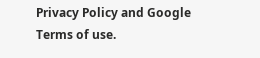Privacy Policy and Google Terms of use.